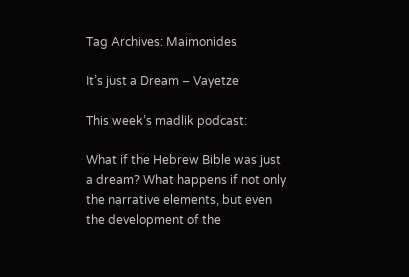Tag Archives: Maimonides

It’s just a Dream – Vayetze

This week’s madlik podcast:

What if the Hebrew Bible was just a dream? What happens if not only the narrative elements, but even the development of the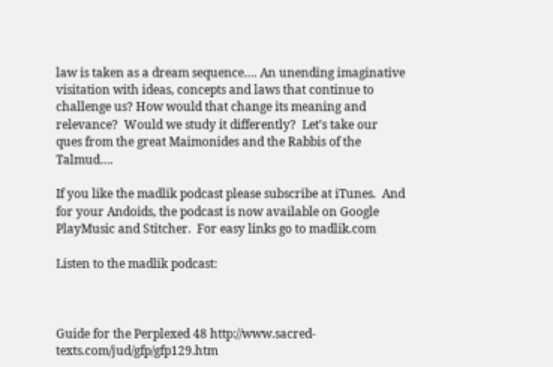law is taken as a dream sequence…. An unending imaginative visitation with ideas, concepts and laws that continue to challenge us? How would that change its meaning and relevance?  Would we study it differently?  Let’s take our ques from the great Maimonides and the Rabbis of the Talmud….

If you like the madlik podcast please subscribe at iTunes.  And for your Andoids, the podcast is now available on Google PlayMusic and Stitcher.  For easy links go to madlik.com

Listen to the madlik podcast:



Guide for the Perplexed 48 http://www.sacred-texts.com/jud/gfp/gfp129.htm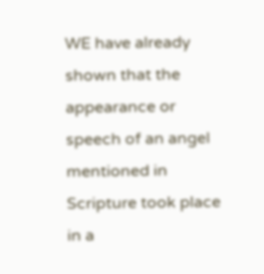WE have already shown that the appearance or speech of an angel mentioned in Scripture took place in a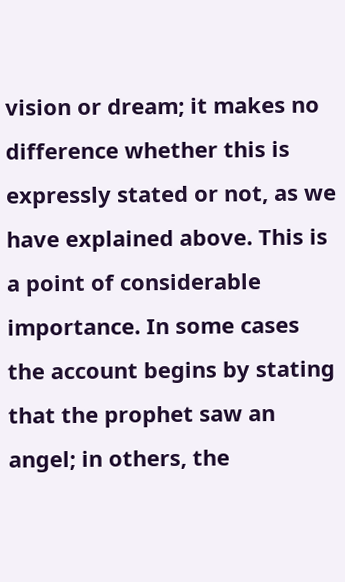vision or dream; it makes no difference whether this is expressly stated or not, as we have explained above. This is a point of considerable importance. In some cases the account begins by stating that the prophet saw an angel; in others, the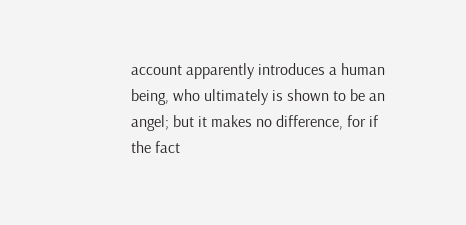account apparently introduces a human being, who ultimately is shown to be an angel; but it makes no difference, for if the fact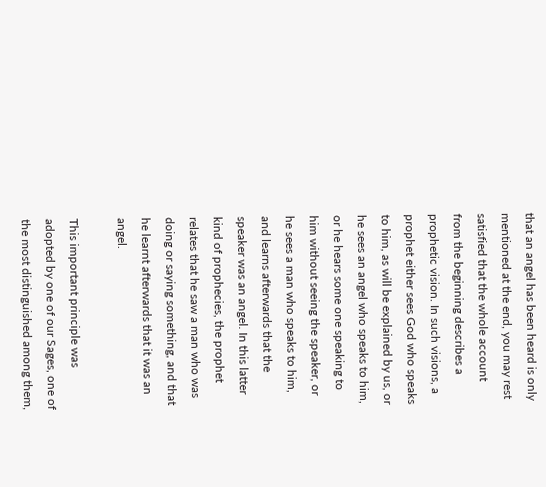that an angel has been heard is only mentioned at the end, you may rest satisfied that the whole account from the beginning describes a prophetic vision. In such visions, a prophet either sees God who speaks to him, as will be explained by us, or he sees an angel who speaks to him, or he hears some one speaking to him without seeing the speaker, or he sees a man who speaks to him, and learns afterwards that the speaker was an angel. In this latter kind of prophecies, the prophet relates that he saw a man who was doing or saying something, and that he learnt afterwards that it was an angel.

This important principle was adopted by one of our Sages, one of the most distinguished among them,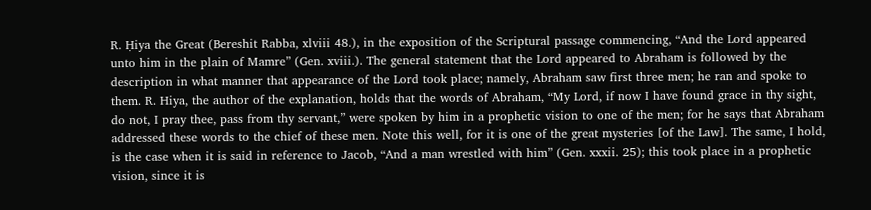R. Ḥiya the Great (Bereshit Rabba, xlviii 48.), in the exposition of the Scriptural passage commencing, “And the Lord appeared unto him in the plain of Mamre” (Gen. xviii.). The general statement that the Lord appeared to Abraham is followed by the description in what manner that appearance of the Lord took place; namely, Abraham saw first three men; he ran and spoke to them. R. Hiya, the author of the explanation, holds that the words of Abraham, “My Lord, if now I have found grace in thy sight, do not, I pray thee, pass from thy servant,” were spoken by him in a prophetic vision to one of the men; for he says that Abraham addressed these words to the chief of these men. Note this well, for it is one of the great mysteries [of the Law]. The same, I hold, is the case when it is said in reference to Jacob, “And a man wrestled with him” (Gen. xxxii. 25); this took place in a prophetic vision, since it is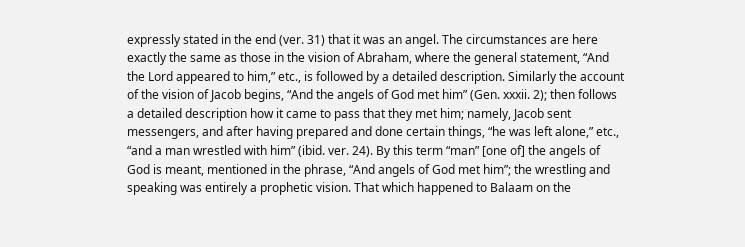expressly stated in the end (ver. 31) that it was an angel. The circumstances are here exactly the same as those in the vision of Abraham, where the general statement, “And the Lord appeared to him,” etc., is followed by a detailed description. Similarly the account of the vision of Jacob begins, “And the angels of God met him” (Gen. xxxii. 2); then follows a detailed description how it came to pass that they met him; namely, Jacob sent messengers, and after having prepared and done certain things, “he was left alone,” etc., “and a man wrestled with him” (ibid. ver. 24). By this term “man” [one of] the angels of God is meant, mentioned in the phrase, “And angels of God met him”; the wrestling and speaking was entirely a prophetic vision. That which happened to Balaam on the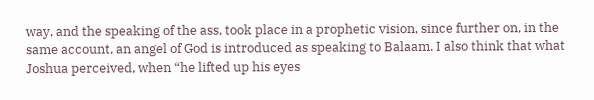way, and the speaking of the ass, took place in a prophetic vision, since further on, in the same account, an angel of God is introduced as speaking to Balaam. I also think that what Joshua perceived, when “he lifted up his eyes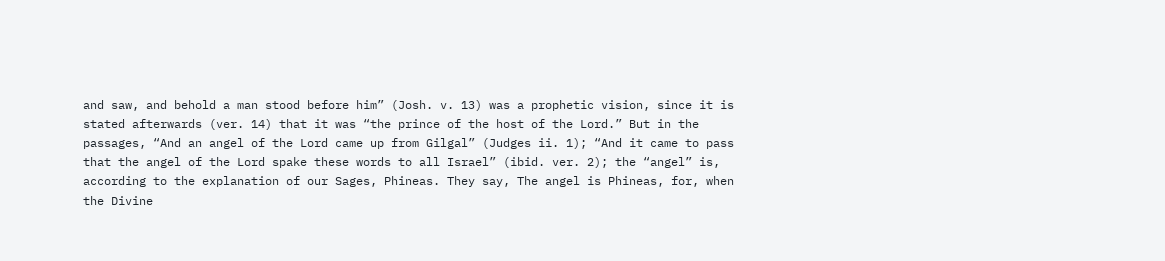and saw, and behold a man stood before him” (Josh. v. 13) was a prophetic vision, since it is stated afterwards (ver. 14) that it was “the prince of the host of the Lord.” But in the passages, “And an angel of the Lord came up from Gilgal” (Judges ii. 1); “And it came to pass that the angel of the Lord spake these words to all Israel” (ibid. ver. 2); the “angel” is, according to the explanation of our Sages, Phineas. They say, The angel is Phineas, for, when the Divine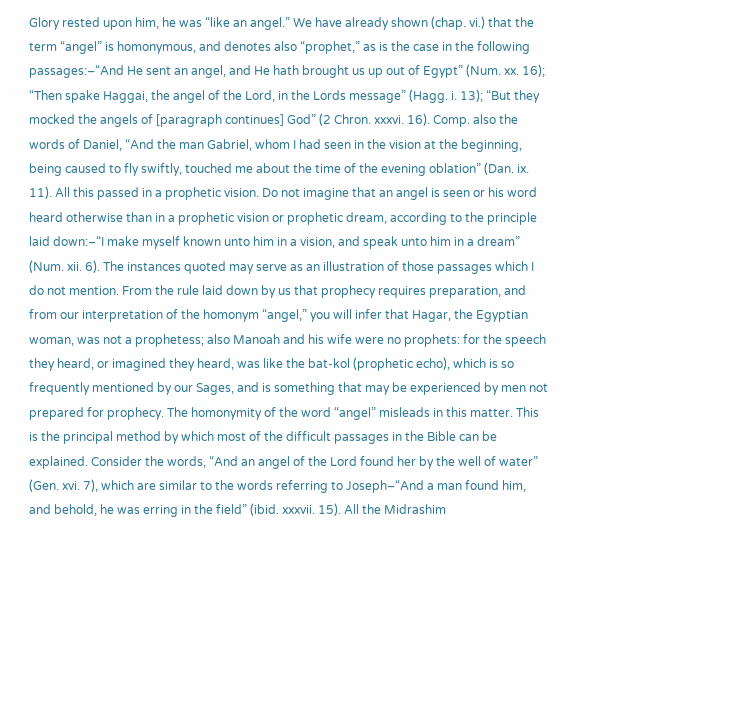Glory rested upon him, he was “like an angel.” We have already shown (chap. vi.) that the term “angel” is homonymous, and denotes also “prophet,” as is the case in the following passages:–“And He sent an angel, and He hath brought us up out of Egypt” (Num. xx. 16); “Then spake Haggai, the angel of the Lord, in the Lords message” (Hagg. i. 13); “But they mocked the angels of [paragraph continues] God” (2 Chron. xxxvi. 16). Comp. also the words of Daniel, “And the man Gabriel, whom I had seen in the vision at the beginning, being caused to fly swiftly, touched me about the time of the evening oblation” (Dan. ix. 11). All this passed in a prophetic vision. Do not imagine that an angel is seen or his word heard otherwise than in a prophetic vision or prophetic dream, according to the principle laid down:–“I make myself known unto him in a vision, and speak unto him in a dream” (Num. xii. 6). The instances quoted may serve as an illustration of those passages which I do not mention. From the rule laid down by us that prophecy requires preparation, and from our interpretation of the homonym “angel,” you will infer that Hagar, the Egyptian woman, was not a prophetess; also Manoah and his wife were no prophets: for the speech they heard, or imagined they heard, was like the bat-kol (prophetic echo), which is so frequently mentioned by our Sages, and is something that may be experienced by men not prepared for prophecy. The homonymity of the word “angel” misleads in this matter. This is the principal method by which most of the difficult passages in the Bible can be explained. Consider the words, “And an angel of the Lord found her by the well of water” (Gen. xvi. 7), which are similar to the words referring to Joseph–“And a man found him, and behold, he was erring in the field” (ibid. xxxvii. 15). All the Midrashim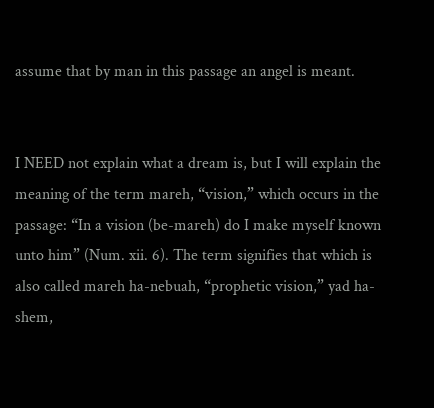assume that by man in this passage an angel is meant.


I NEED not explain what a dream is, but I will explain the meaning of the term mareh, “vision,” which occurs in the passage: “In a vision (be-mareh) do I make myself known unto him” (Num. xii. 6). The term signifies that which is also called mareh ha-nebuah, “prophetic vision,” yad ha-shem,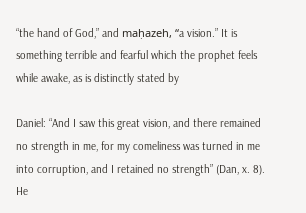“the hand of God,” and maḥazeh, “a vision.” It is something terrible and fearful which the prophet feels while awake, as is distinctly stated by

Daniel: “And I saw this great vision, and there remained no strength in me, for my comeliness was turned in me into corruption, and I retained no strength” (Dan, x. 8). He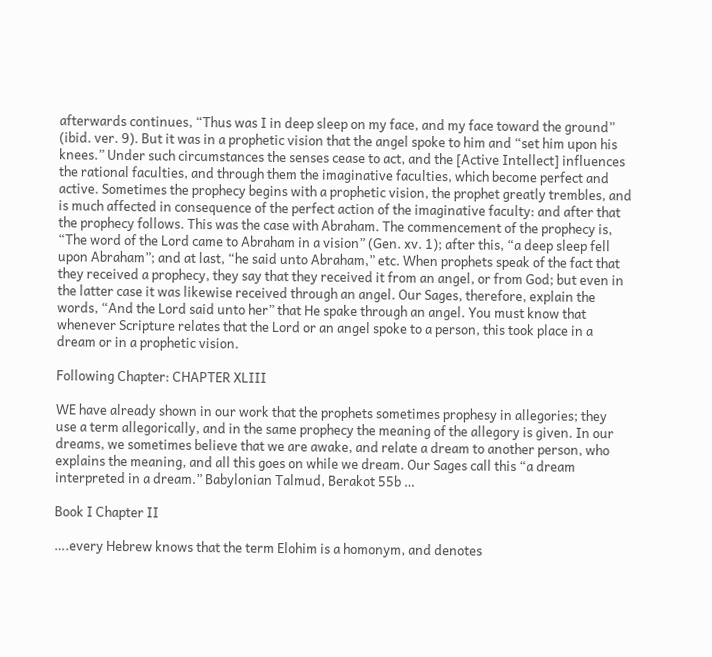afterwards continues, “Thus was I in deep sleep on my face, and my face toward the ground” (ibid. ver. 9). But it was in a prophetic vision that the angel spoke to him and “set him upon his knees.” Under such circumstances the senses cease to act, and the [Active Intellect] influences the rational faculties, and through them the imaginative faculties, which become perfect and active. Sometimes the prophecy begins with a prophetic vision, the prophet greatly trembles, and is much affected in consequence of the perfect action of the imaginative faculty: and after that the prophecy follows. This was the case with Abraham. The commencement of the prophecy is, “The word of the Lord came to Abraham in a vision” (Gen. xv. 1); after this, “a deep sleep fell upon Abraham”; and at last, “he said unto Abraham,” etc. When prophets speak of the fact that they received a prophecy, they say that they received it from an angel, or from God; but even in the latter case it was likewise received through an angel. Our Sages, therefore, explain the words, “And the Lord said unto her” that He spake through an angel. You must know that whenever Scripture relates that the Lord or an angel spoke to a person, this took place in a dream or in a prophetic vision.

Following Chapter: CHAPTER XLIII

WE have already shown in our work that the prophets sometimes prophesy in allegories; they use a term allegorically, and in the same prophecy the meaning of the allegory is given. In our dreams, we sometimes believe that we are awake, and relate a dream to another person, who explains the meaning, and all this goes on while we dream. Our Sages call this “a dream interpreted in a dream.” Babylonian Talmud, Berakot 55b …

Book I Chapter II

….every Hebrew knows that the term Elohim is a homonym, and denotes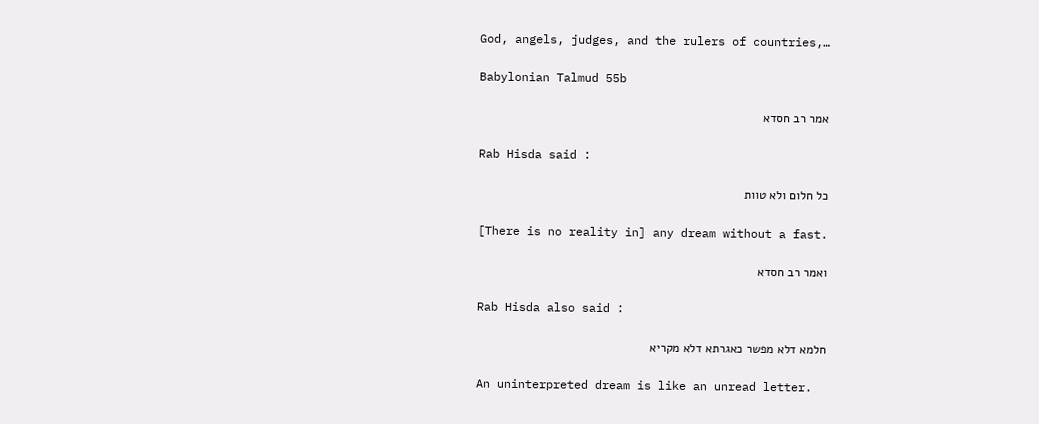God, angels, judges, and the rulers of countries,…

Babylonian Talmud 55b

אמר רב חסדא

Rab Hisda said :

כל חלום ולא טוות

[There is no reality in] any dream without a fast.

ואמר רב חסדא

Rab Hisda also said :

חלמא דלא מפשר כאגרתא דלא מקריא

An uninterpreted dream is like an unread letter.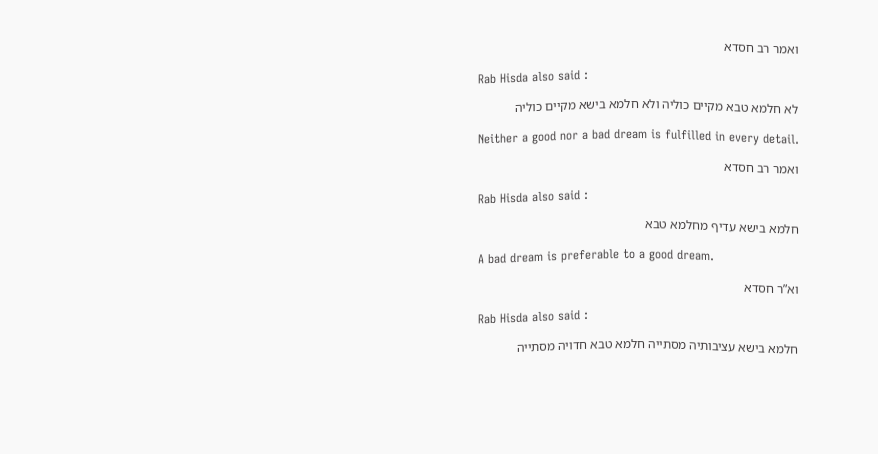ואמר רב חסדא

Rab Hisda also said :

לא חלמא טבא מקיים כוליה ולא חלמא בישא מקיים כוליה

Neither a good nor a bad dream is fulfilled in every detail.

ואמר רב חסדא

Rab Hisda also said :

חלמא בישא עדיף מחלמא טבא

A bad dream is preferable to a good dream.

וא”ר חסדא

Rab Hisda also said :

חלמא בישא עציבותיה מסתייה חלמא טבא חדויה מסתייה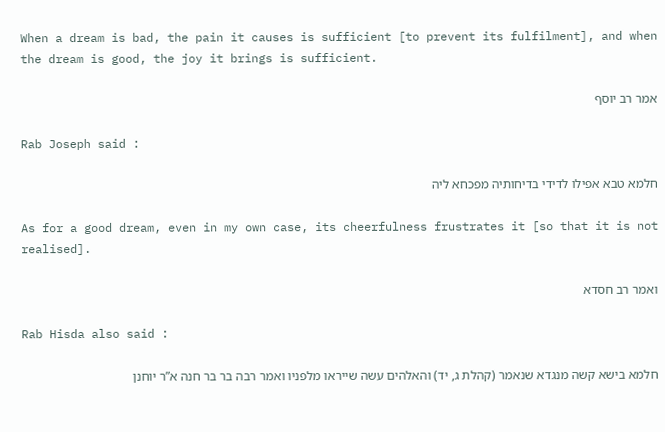When a dream is bad, the pain it causes is sufficient [to prevent its fulfilment], and when the dream is good, the joy it brings is sufficient.

אמר רב יוסף

Rab Joseph said :

חלמא טבא אפילו לדידי בדיחותיה מפכחא ליה

As for a good dream, even in my own case, its cheerfulness frustrates it [so that it is not realised].

ואמר רב חסדא

Rab Hisda also said :

חלמא בישא קשה מנגדא שנאמר (קהלת ג, יד) והאלהים עשה שייראו מלפניו ואמר רבה בר בר חנה א”ר יוחנן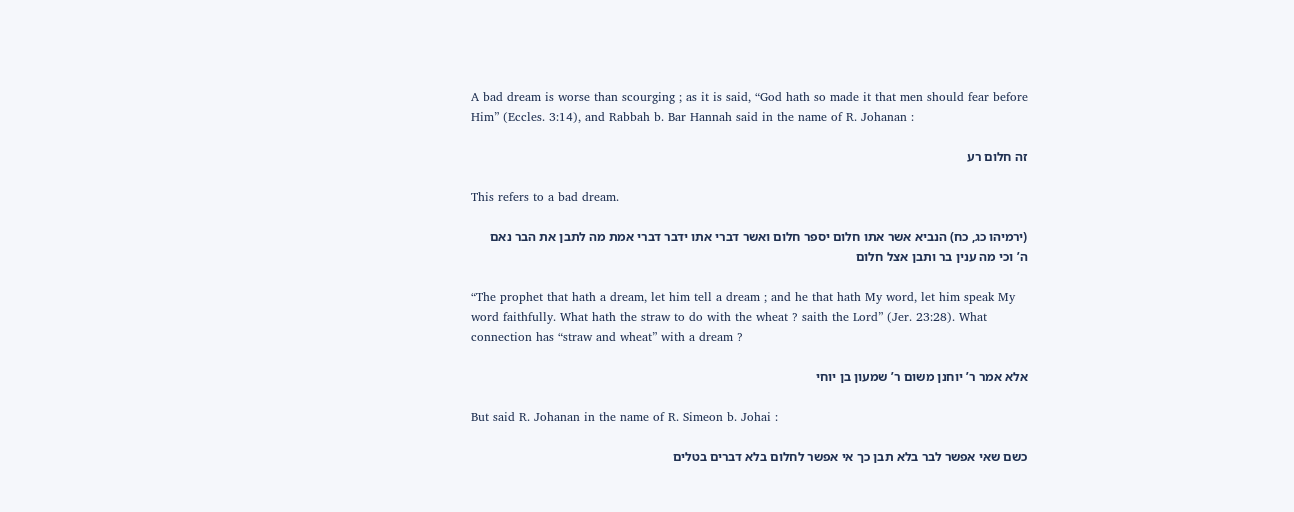A bad dream is worse than scourging ; as it is said, “God hath so made it that men should fear before Him” (Eccles. 3:14), and Rabbah b. Bar Hannah said in the name of R. Johanan :

זה חלום רע

This refers to a bad dream.

(ירמיהו כג, כח) הנביא אשר אתו חלום יספר חלום ואשר דברי אתו ידבר דברי אמת מה לתבן את הבר נאם ה’ וכי מה ענין בר ותבן אצל חלום

“The prophet that hath a dream, let him tell a dream ; and he that hath My word, let him speak My word faithfully. What hath the straw to do with the wheat ? saith the Lord” (Jer. 23:28). What connection has “straw and wheat” with a dream ?

אלא אמר ר’ יוחנן משום ר’ שמעון בן יוחי

But said R. Johanan in the name of R. Simeon b. Johai :

כשם שאי אפשר לבר בלא תבן כך אי אפשר לחלום בלא דברים בטלים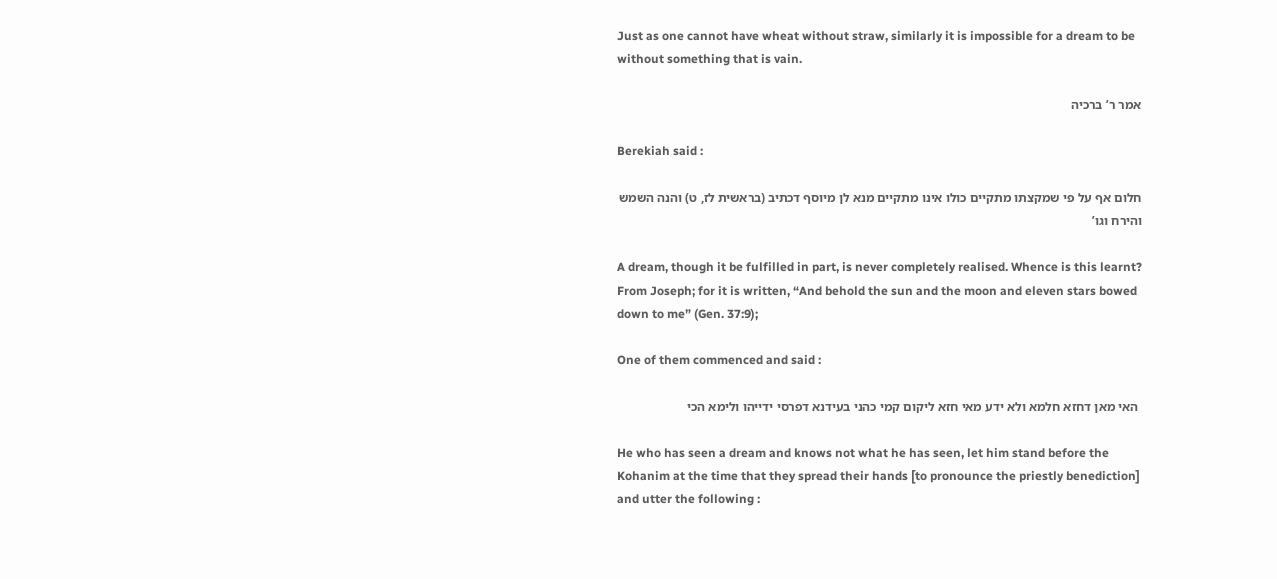Just as one cannot have wheat without straw, similarly it is impossible for a dream to be without something that is vain.

אמר ר’ ברכיה

Berekiah said :

חלום אף על פי שמקצתו מתקיים כולו אינו מתקיים מנא לן מיוסף דכתיב (בראשית לז, ט) והנה השמש והירח וגו’

A dream, though it be fulfilled in part, is never completely realised. Whence is this learnt? From Joseph; for it is written, “And behold the sun and the moon and eleven stars bowed down to me” (Gen. 37:9);

One of them commenced and said :

 האי מאן דחזא חלמא ולא ידע מאי חזא ליקום קמי כהני בעידנא דפרסי ידייהו ולימא הכי

He who has seen a dream and knows not what he has seen, let him stand before the Kohanim at the time that they spread their hands [to pronounce the priestly benediction] and utter the following :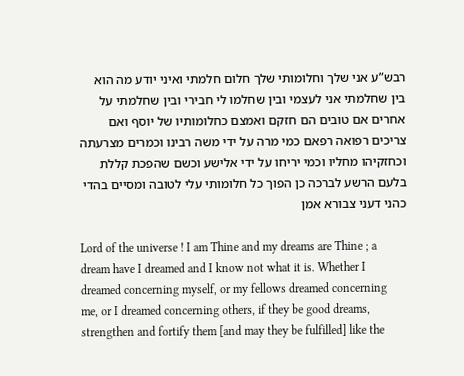רבש”ע אני שלך וחלומותי שלך חלום חלמתי ואיני יודע מה הוא בין שחלמתי אני לעצמי ובין שחלמו לי חבירי ובין שחלמתי על אחרים אם טובים הם חזקם ואמצם כחלומותיו של יוסף ואם צריכים רפואה רפאם כמי מרה על ידי משה רבינו וכמרים מצרעתה וכחזקיהו מחליו וכמי יריחו על ידי אלישע וכשם שהפכת קללת בלעם הרשע לברכה כן הפוך כל חלומותי עלי לטובה ומסיים בהדי כהני דעני צבורא אמן

Lord of the universe ! I am Thine and my dreams are Thine ; a dream have I dreamed and I know not what it is. Whether I dreamed concerning myself, or my fellows dreamed concerning me, or I dreamed concerning others, if they be good dreams, strengthen and fortify them [and may they be fulfilled] like the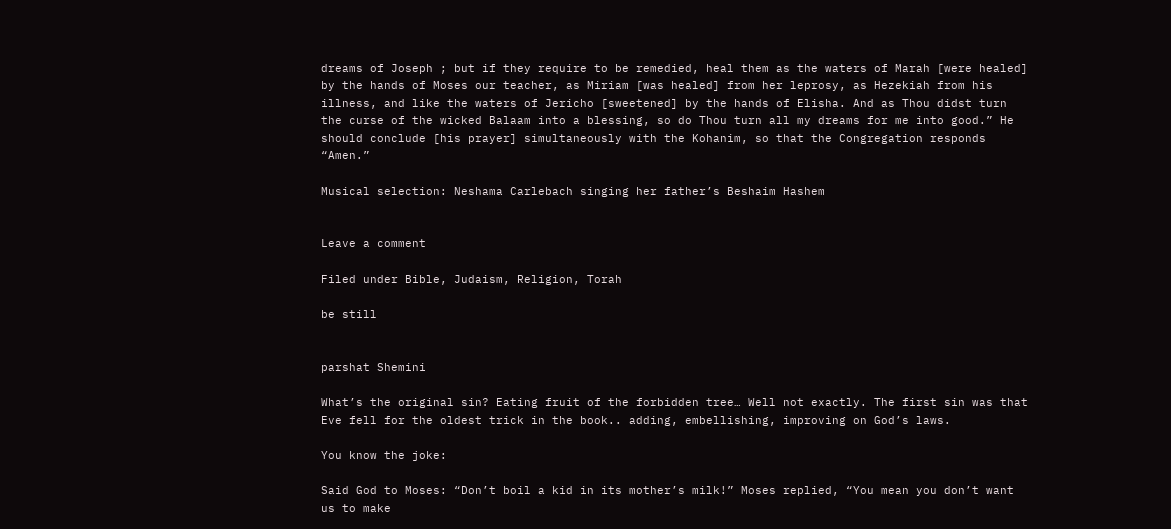dreams of Joseph ; but if they require to be remedied, heal them as the waters of Marah [were healed] by the hands of Moses our teacher, as Miriam [was healed] from her leprosy, as Hezekiah from his illness, and like the waters of Jericho [sweetened] by the hands of Elisha. And as Thou didst turn the curse of the wicked Balaam into a blessing, so do Thou turn all my dreams for me into good.” He should conclude [his prayer] simultaneously with the Kohanim, so that the Congregation responds “Amen.”

Musical selection: Neshama Carlebach singing her father’s Beshaim Hashem


Leave a comment

Filed under Bible, Judaism, Religion, Torah

be still


parshat Shemini

What’s the original sin? Eating fruit of the forbidden tree… Well not exactly. The first sin was that Eve fell for the oldest trick in the book.. adding, embellishing, improving on God’s laws.

You know the joke:

Said God to Moses: “Don’t boil a kid in its mother’s milk!” Moses replied, “You mean you don’t want us to make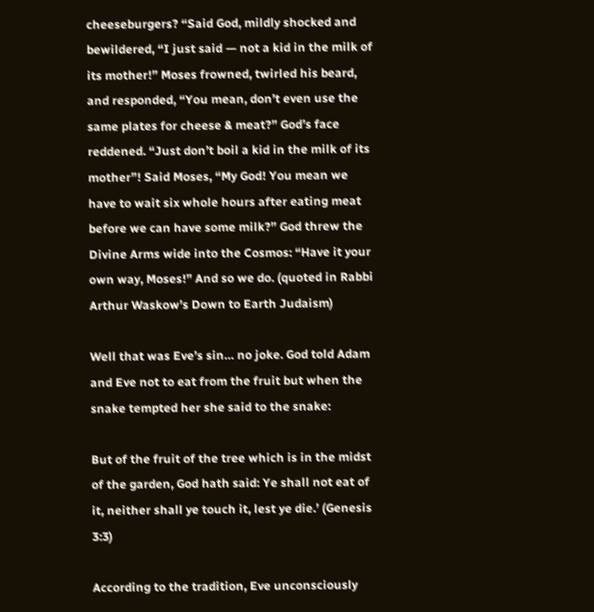cheeseburgers? “Said God, mildly shocked and bewildered, “I just said — not a kid in the milk of its mother!” Moses frowned, twirled his beard, and responded, “You mean, don’t even use the same plates for cheese & meat?” God’s face reddened. “Just don’t boil a kid in the milk of its mother”! Said Moses, “My God! You mean we have to wait six whole hours after eating meat before we can have some milk?” God threw the Divine Arms wide into the Cosmos: “Have it your own way, Moses!” And so we do. (quoted in Rabbi Arthur Waskow’s Down to Earth Judaism)

Well that was Eve’s sin… no joke. God told Adam and Eve not to eat from the fruit but when the snake tempted her she said to the snake:

But of the fruit of the tree which is in the midst of the garden, God hath said: Ye shall not eat of it, neither shall ye touch it, lest ye die.’ (Genesis 3:3)

According to the tradition, Eve unconsciously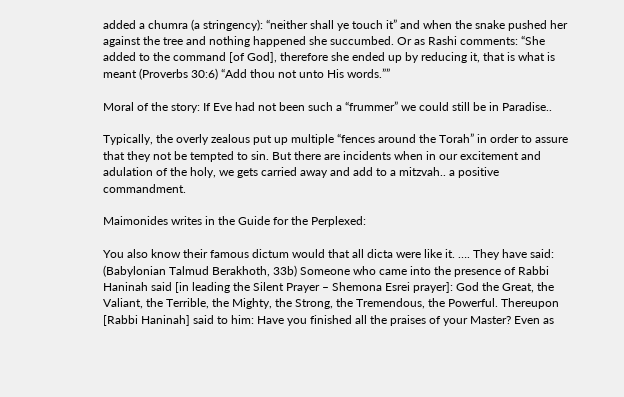added a chumra (a stringency): “neither shall ye touch it” and when the snake pushed her against the tree and nothing happened she succumbed. Or as Rashi comments: “She added to the command [of God], therefore she ended up by reducing it, that is what is meant (Proverbs 30:6) “Add thou not unto His words.””

Moral of the story: If Eve had not been such a “frummer” we could still be in Paradise..

Typically, the overly zealous put up multiple “fences around the Torah” in order to assure that they not be tempted to sin. But there are incidents when in our excitement and adulation of the holy, we gets carried away and add to a mitzvah.. a positive commandment.

Maimonides writes in the Guide for the Perplexed:

You also know their famous dictum would that all dicta were like it. …. They have said: (Babylonian Talmud Berakhoth, 33b) Someone who came into the presence of Rabbi Haninah said [in leading the Silent Prayer – Shemona Esrei prayer]: God the Great, the Valiant, the Terrible, the Mighty, the Strong, the Tremendous, the Powerful. Thereupon [Rabbi Haninah] said to him: Have you finished all the praises of your Master? Even as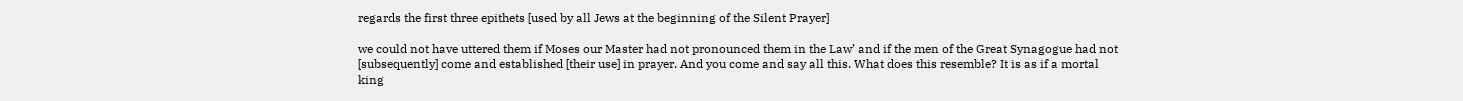regards the first three epithets [used by all Jews at the beginning of the Silent Prayer]

we could not have uttered them if Moses our Master had not pronounced them in the Law’ and if the men of the Great Synagogue had not [subsequently] come and established [their use] in prayer. And you come and say all this. What does this resemble? It is as if a mortal king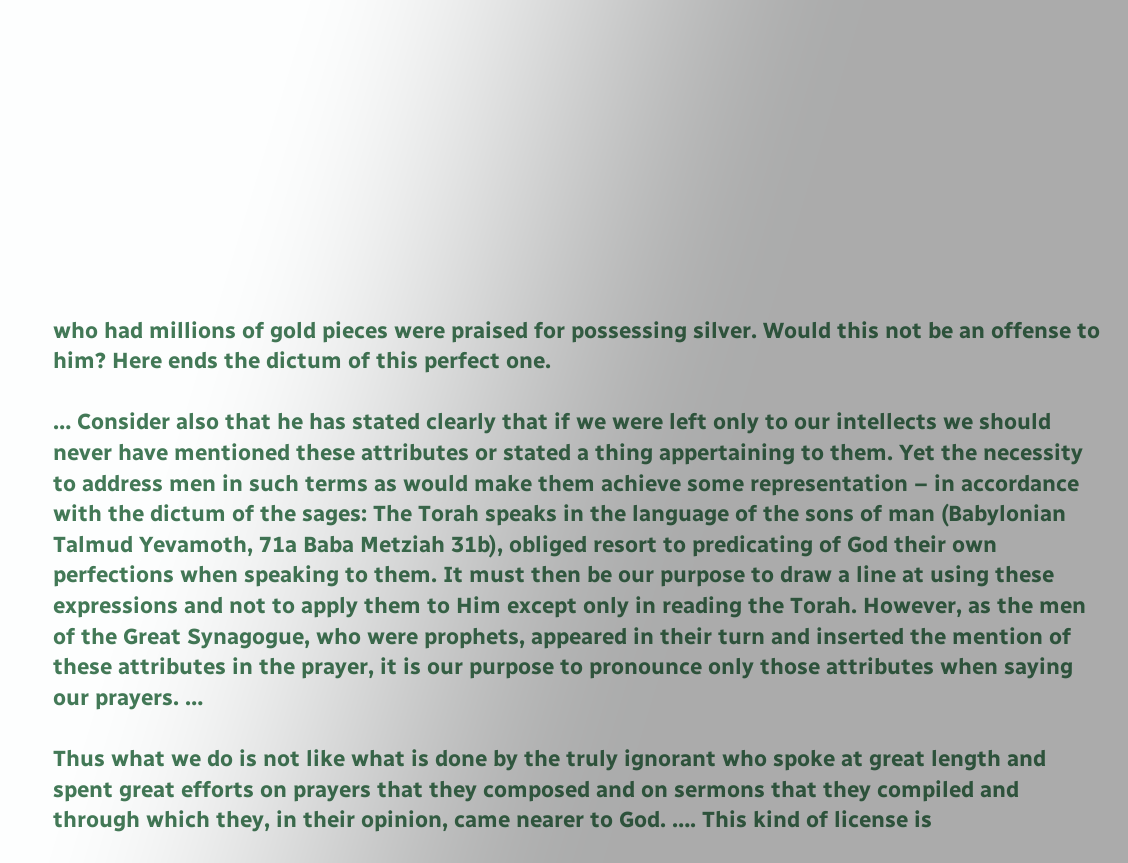who had millions of gold pieces were praised for possessing silver. Would this not be an offense to him? Here ends the dictum of this perfect one.

… Consider also that he has stated clearly that if we were left only to our intellects we should never have mentioned these attributes or stated a thing appertaining to them. Yet the necessity to address men in such terms as would make them achieve some representation – in accordance with the dictum of the sages: The Torah speaks in the language of the sons of man (Babylonian Talmud Yevamoth, 71a Baba Metziah 31b), obliged resort to predicating of God their own perfections when speaking to them. It must then be our purpose to draw a line at using these expressions and not to apply them to Him except only in reading the Torah. However, as the men of the Great Synagogue, who were prophets, appeared in their turn and inserted the mention of these attributes in the prayer, it is our purpose to pronounce only those attributes when saying our prayers. …

Thus what we do is not like what is done by the truly ignorant who spoke at great length and spent great efforts on prayers that they composed and on sermons that they compiled and through which they, in their opinion, came nearer to God. …. This kind of license is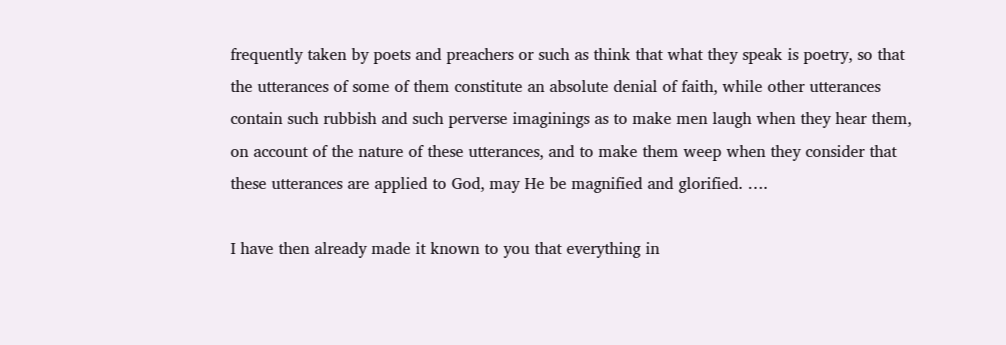frequently taken by poets and preachers or such as think that what they speak is poetry, so that the utterances of some of them constitute an absolute denial of faith, while other utterances contain such rubbish and such perverse imaginings as to make men laugh when they hear them, on account of the nature of these utterances, and to make them weep when they consider that these utterances are applied to God, may He be magnified and glorified. ….

I have then already made it known to you that everything in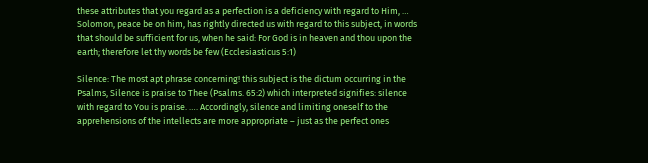these attributes that you regard as a perfection is a deficiency with regard to Him, … Solomon, peace be on him, has rightly directed us with regard to this subject, in words that should be sufficient for us, when he said: For God is in heaven and thou upon the earth; therefore let thy words be few (Ecclesiasticus 5:1)

Silence: The most apt phrase concerning! this subject is the dictum occurring in the Psalms, Silence is praise to Thee (Psalms. 65:2) which interpreted signifies: silence with regard to You is praise. …. Accordingly, silence and limiting oneself to the apprehensions of the intellects are more appropriate – just as the perfect ones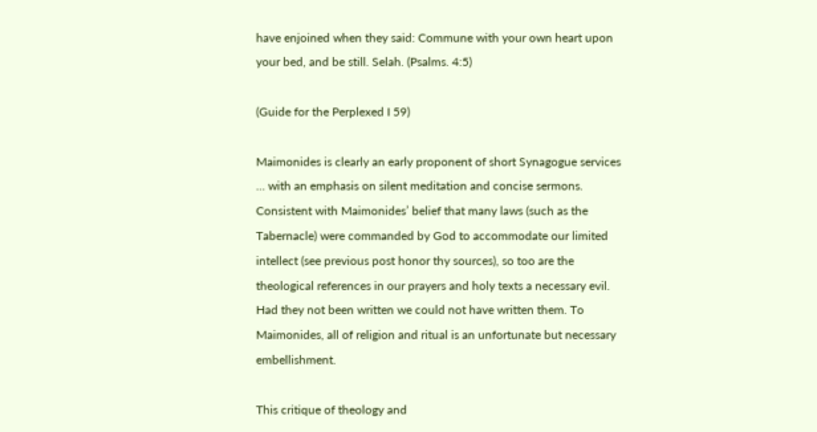have enjoined when they said: Commune with your own heart upon your bed, and be still. Selah. (Psalms. 4:5)

(Guide for the Perplexed I 59)

Maimonides is clearly an early proponent of short Synagogue services … with an emphasis on silent meditation and concise sermons. Consistent with Maimonides’ belief that many laws (such as the Tabernacle) were commanded by God to accommodate our limited intellect (see previous post honor thy sources), so too are the theological references in our prayers and holy texts a necessary evil. Had they not been written we could not have written them. To Maimonides, all of religion and ritual is an unfortunate but necessary embellishment.

This critique of theology and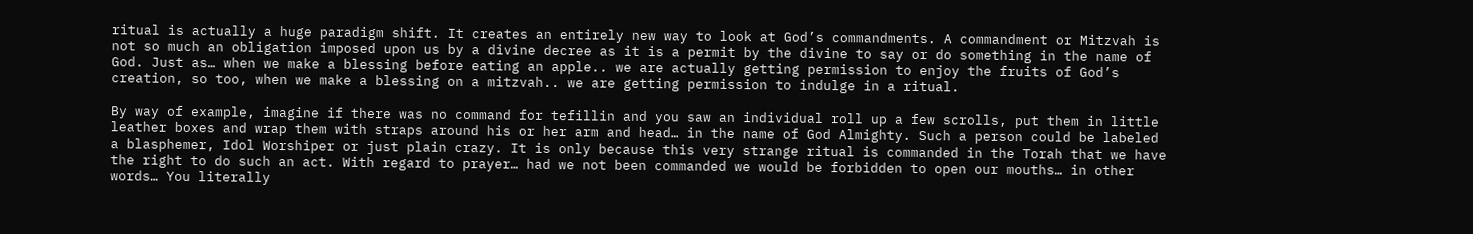ritual is actually a huge paradigm shift. It creates an entirely new way to look at God’s commandments. A commandment or Mitzvah is not so much an obligation imposed upon us by a divine decree as it is a permit by the divine to say or do something in the name of God. Just as… when we make a blessing before eating an apple.. we are actually getting permission to enjoy the fruits of God’s creation, so too, when we make a blessing on a mitzvah.. we are getting permission to indulge in a ritual.

By way of example, imagine if there was no command for tefillin and you saw an individual roll up a few scrolls, put them in little leather boxes and wrap them with straps around his or her arm and head… in the name of God Almighty. Such a person could be labeled a blasphemer, Idol Worshiper or just plain crazy. It is only because this very strange ritual is commanded in the Torah that we have the right to do such an act. With regard to prayer… had we not been commanded we would be forbidden to open our mouths… in other words… You literally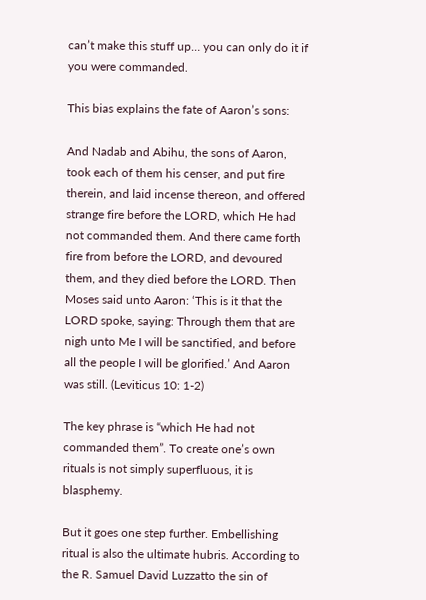can’t make this stuff up… you can only do it if you were commanded.

This bias explains the fate of Aaron’s sons:

And Nadab and Abihu, the sons of Aaron, took each of them his censer, and put fire therein, and laid incense thereon, and offered strange fire before the LORD, which He had not commanded them. And there came forth fire from before the LORD, and devoured them, and they died before the LORD. Then Moses said unto Aaron: ‘This is it that the LORD spoke, saying: Through them that are nigh unto Me I will be sanctified, and before all the people I will be glorified.’ And Aaron was still. (Leviticus 10: 1-2)

The key phrase is “which He had not commanded them”. To create one’s own rituals is not simply superfluous, it is blasphemy.

But it goes one step further. Embellishing ritual is also the ultimate hubris. According to the R. Samuel David Luzzatto the sin of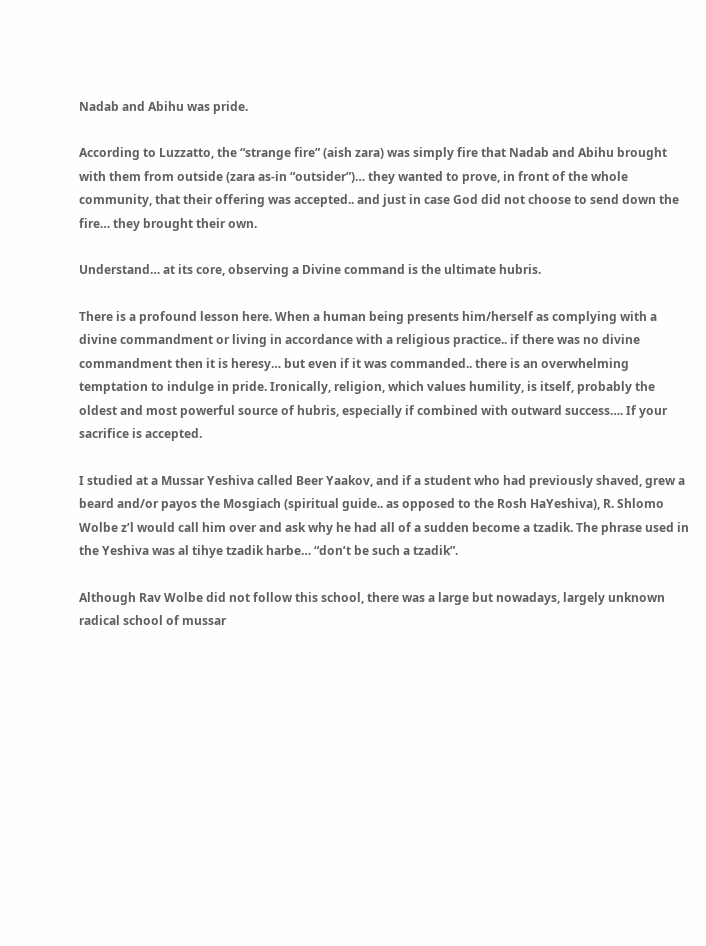Nadab and Abihu was pride.

According to Luzzatto, the “strange fire” (aish zara) was simply fire that Nadab and Abihu brought with them from outside (zara as-in “outsider”)… they wanted to prove, in front of the whole community, that their offering was accepted.. and just in case God did not choose to send down the fire… they brought their own.

Understand… at its core, observing a Divine command is the ultimate hubris.

There is a profound lesson here. When a human being presents him/herself as complying with a divine commandment or living in accordance with a religious practice.. if there was no divine commandment then it is heresy… but even if it was commanded.. there is an overwhelming temptation to indulge in pride. Ironically, religion, which values humility, is itself, probably the oldest and most powerful source of hubris, especially if combined with outward success…. If your sacrifice is accepted.

I studied at a Mussar Yeshiva called Beer Yaakov, and if a student who had previously shaved, grew a beard and/or payos the Mosgiach (spiritual guide.. as opposed to the Rosh HaYeshiva), R. Shlomo Wolbe z’l would call him over and ask why he had all of a sudden become a tzadik. The phrase used in the Yeshiva was al tihye tzadik harbe… “don’t be such a tzadik”.

Although Rav Wolbe did not follow this school, there was a large but nowadays, largely unknown radical school of mussar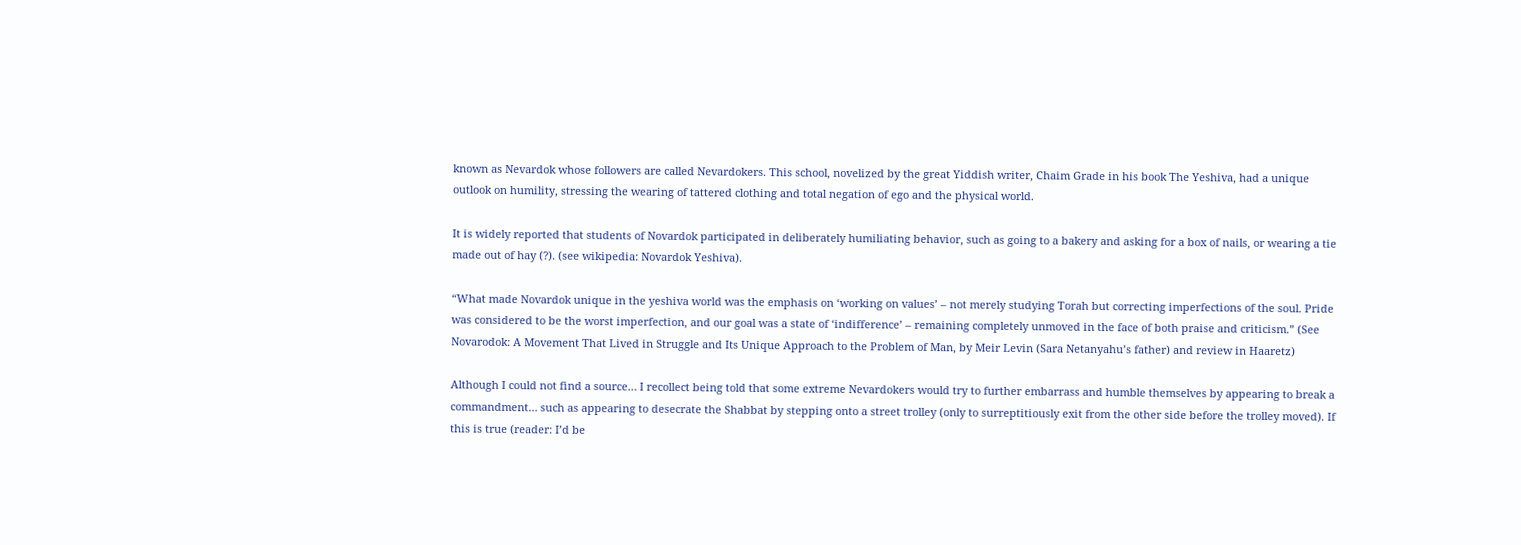known as Nevardok whose followers are called Nevardokers. This school, novelized by the great Yiddish writer, Chaim Grade in his book The Yeshiva, had a unique outlook on humility, stressing the wearing of tattered clothing and total negation of ego and the physical world.

It is widely reported that students of Novardok participated in deliberately humiliating behavior, such as going to a bakery and asking for a box of nails, or wearing a tie made out of hay (?). (see wikipedia: Novardok Yeshiva).

“What made Novardok unique in the yeshiva world was the emphasis on ‘working on values’ – not merely studying Torah but correcting imperfections of the soul. Pride was considered to be the worst imperfection, and our goal was a state of ‘indifference’ – remaining completely unmoved in the face of both praise and criticism.” (See Novarodok: A Movement That Lived in Struggle and Its Unique Approach to the Problem of Man, by Meir Levin (Sara Netanyahu’s father) and review in Haaretz)

Although I could not find a source… I recollect being told that some extreme Nevardokers would try to further embarrass and humble themselves by appearing to break a commandment… such as appearing to desecrate the Shabbat by stepping onto a street trolley (only to surreptitiously exit from the other side before the trolley moved). If this is true (reader: I’d be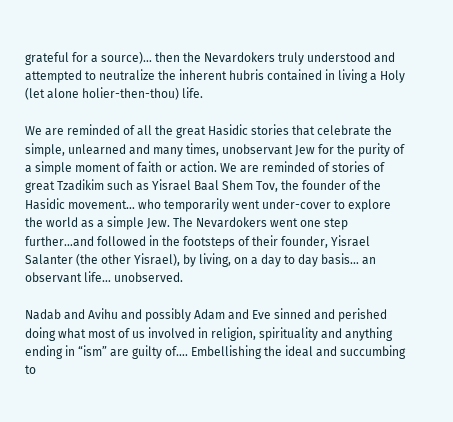grateful for a source)… then the Nevardokers truly understood and attempted to neutralize the inherent hubris contained in living a Holy (let alone holier-then-thou) life.

We are reminded of all the great Hasidic stories that celebrate the simple, unlearned and many times, unobservant Jew for the purity of a simple moment of faith or action. We are reminded of stories of great Tzadikim such as Yisrael Baal Shem Tov, the founder of the Hasidic movement… who temporarily went under-cover to explore the world as a simple Jew. The Nevardokers went one step further…and followed in the footsteps of their founder, Yisrael Salanter (the other Yisrael), by living, on a day to day basis… an observant life… unobserved.

Nadab and Avihu and possibly Adam and Eve sinned and perished doing what most of us involved in religion, spirituality and anything ending in “ism” are guilty of…. Embellishing the ideal and succumbing to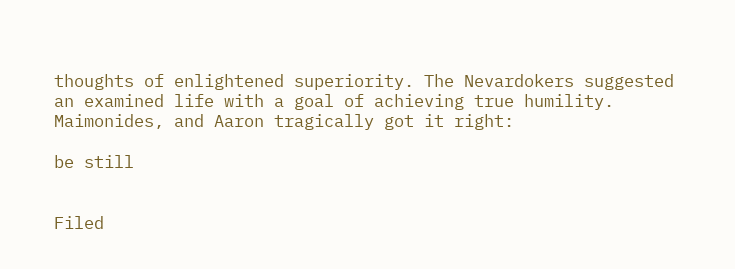thoughts of enlightened superiority. The Nevardokers suggested an examined life with a goal of achieving true humility. Maimonides, and Aaron tragically got it right:

be still


Filed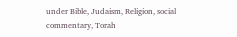under Bible, Judaism, Religion, social commentary, Torah